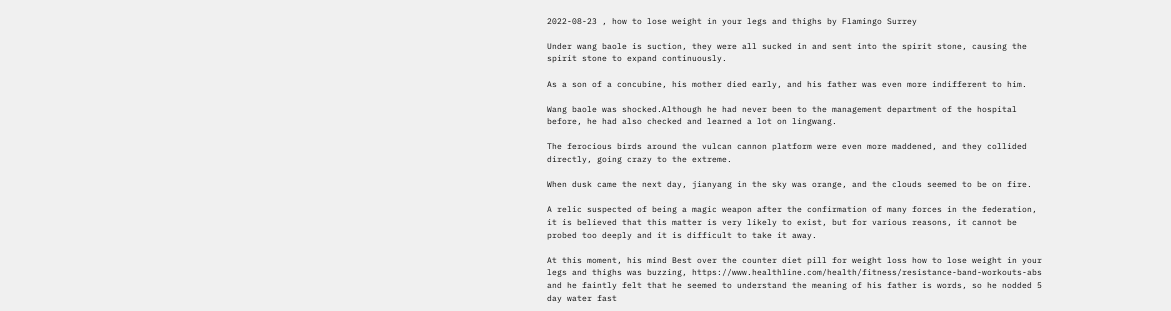2022-08-23 , how to lose weight in your legs and thighs by Flamingo Surrey

Under wang baole is suction, they were all sucked in and sent into the spirit stone, causing the spirit stone to expand continuously.

As a son of a concubine, his mother died early, and his father was even more indifferent to him.

Wang baole was shocked.Although he had never been to the management department of the hospital before, he had also checked and learned a lot on lingwang.

The ferocious birds around the vulcan cannon platform were even more maddened, and they collided directly, going crazy to the extreme.

When dusk came the next day, jianyang in the sky was orange, and the clouds seemed to be on fire.

A relic suspected of being a magic weapon after the confirmation of many forces in the federation, it is believed that this matter is very likely to exist, but for various reasons, it cannot be probed too deeply and it is difficult to take it away.

At this moment, his mind Best over the counter diet pill for weight loss how to lose weight in your legs and thighs was buzzing, https://www.healthline.com/health/fitness/resistance-band-workouts-abs and he faintly felt that he seemed to understand the meaning of his father is words, so he nodded 5 day water fast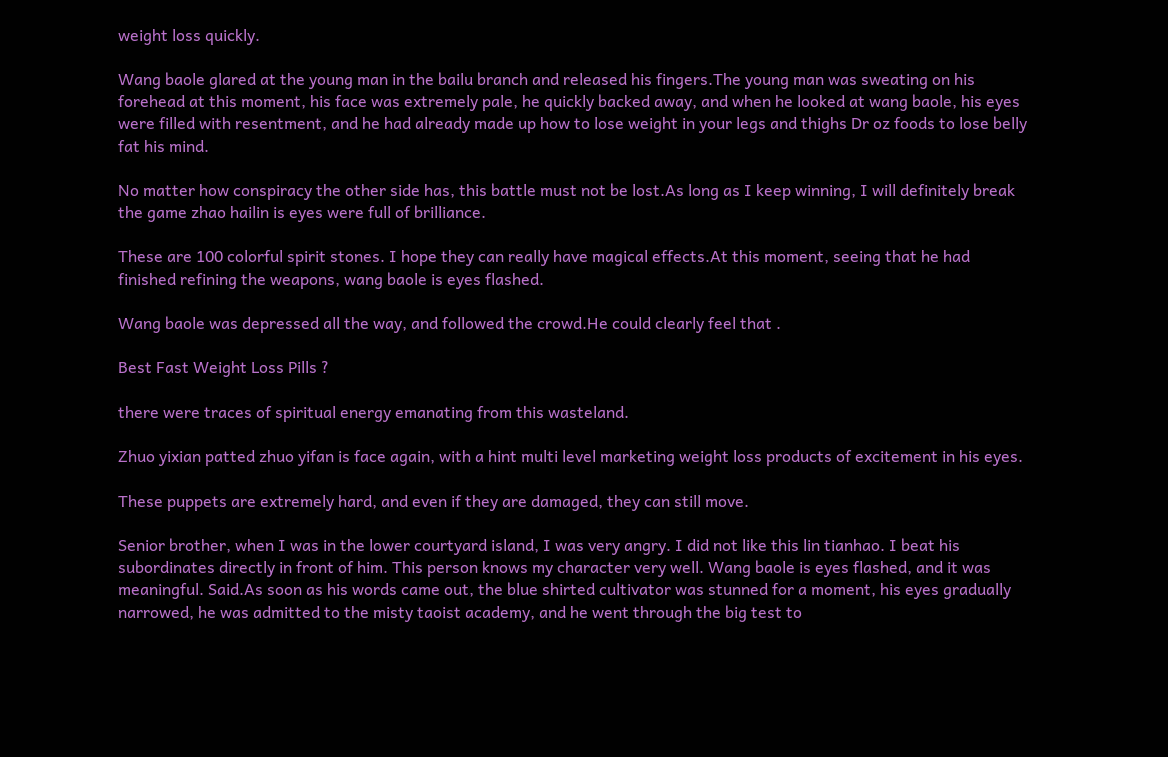weight loss quickly.

Wang baole glared at the young man in the bailu branch and released his fingers.The young man was sweating on his forehead at this moment, his face was extremely pale, he quickly backed away, and when he looked at wang baole, his eyes were filled with resentment, and he had already made up how to lose weight in your legs and thighs Dr oz foods to lose belly fat his mind.

No matter how conspiracy the other side has, this battle must not be lost.As long as I keep winning, I will definitely break the game zhao hailin is eyes were full of brilliance.

These are 100 colorful spirit stones. I hope they can really have magical effects.At this moment, seeing that he had finished refining the weapons, wang baole is eyes flashed.

Wang baole was depressed all the way, and followed the crowd.He could clearly feel that .

Best Fast Weight Loss Pills ?

there were traces of spiritual energy emanating from this wasteland.

Zhuo yixian patted zhuo yifan is face again, with a hint multi level marketing weight loss products of excitement in his eyes.

These puppets are extremely hard, and even if they are damaged, they can still move.

Senior brother, when I was in the lower courtyard island, I was very angry. I did not like this lin tianhao. I beat his subordinates directly in front of him. This person knows my character very well. Wang baole is eyes flashed, and it was meaningful. Said.As soon as his words came out, the blue shirted cultivator was stunned for a moment, his eyes gradually narrowed, he was admitted to the misty taoist academy, and he went through the big test to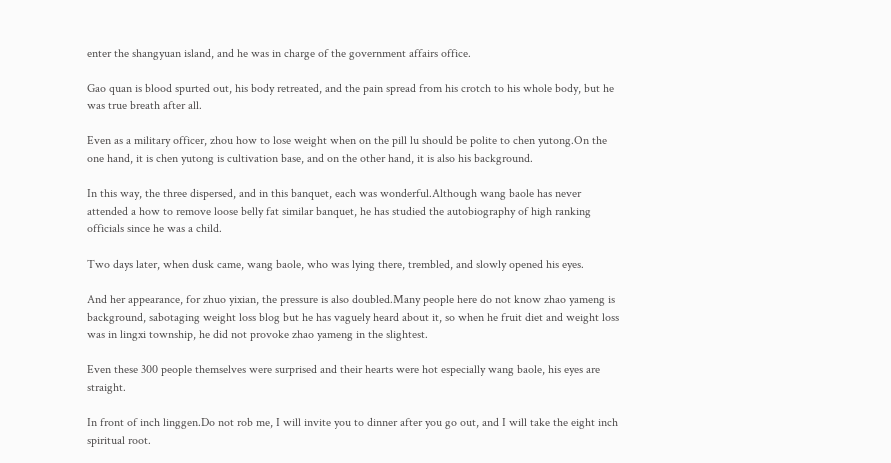enter the shangyuan island, and he was in charge of the government affairs office.

Gao quan is blood spurted out, his body retreated, and the pain spread from his crotch to his whole body, but he was true breath after all.

Even as a military officer, zhou how to lose weight when on the pill lu should be polite to chen yutong.On the one hand, it is chen yutong is cultivation base, and on the other hand, it is also his background.

In this way, the three dispersed, and in this banquet, each was wonderful.Although wang baole has never attended a how to remove loose belly fat similar banquet, he has studied the autobiography of high ranking officials since he was a child.

Two days later, when dusk came, wang baole, who was lying there, trembled, and slowly opened his eyes.

And her appearance, for zhuo yixian, the pressure is also doubled.Many people here do not know zhao yameng is background, sabotaging weight loss blog but he has vaguely heard about it, so when he fruit diet and weight loss was in lingxi township, he did not provoke zhao yameng in the slightest.

Even these 300 people themselves were surprised and their hearts were hot especially wang baole, his eyes are straight.

In front of inch linggen.Do not rob me, I will invite you to dinner after you go out, and I will take the eight inch spiritual root.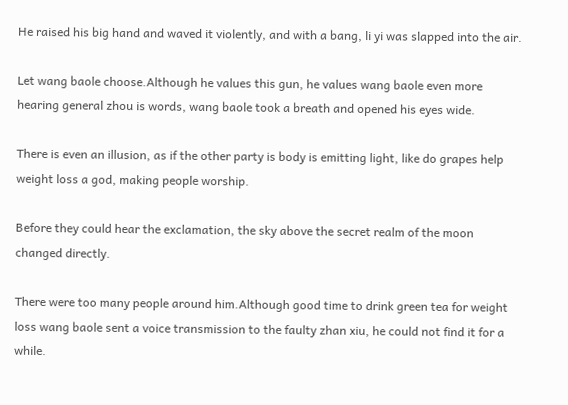He raised his big hand and waved it violently, and with a bang, li yi was slapped into the air.

Let wang baole choose.Although he values this gun, he values wang baole even more hearing general zhou is words, wang baole took a breath and opened his eyes wide.

There is even an illusion, as if the other party is body is emitting light, like do grapes help weight loss a god, making people worship.

Before they could hear the exclamation, the sky above the secret realm of the moon changed directly.

There were too many people around him.Although good time to drink green tea for weight loss wang baole sent a voice transmission to the faulty zhan xiu, he could not find it for a while.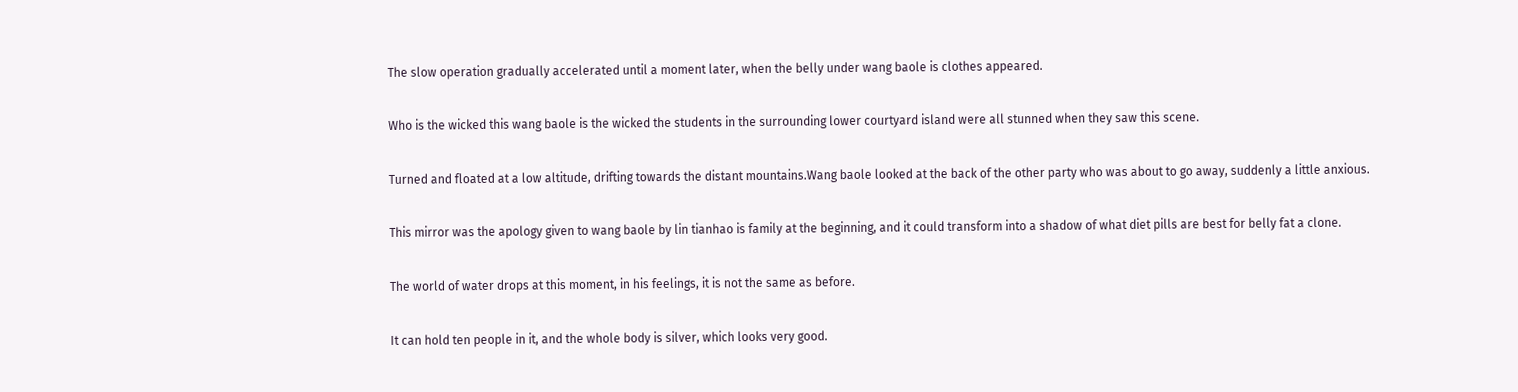The slow operation gradually accelerated until a moment later, when the belly under wang baole is clothes appeared.

Who is the wicked this wang baole is the wicked the students in the surrounding lower courtyard island were all stunned when they saw this scene.

Turned and floated at a low altitude, drifting towards the distant mountains.Wang baole looked at the back of the other party who was about to go away, suddenly a little anxious.

This mirror was the apology given to wang baole by lin tianhao is family at the beginning, and it could transform into a shadow of what diet pills are best for belly fat a clone.

The world of water drops at this moment, in his feelings, it is not the same as before.

It can hold ten people in it, and the whole body is silver, which looks very good.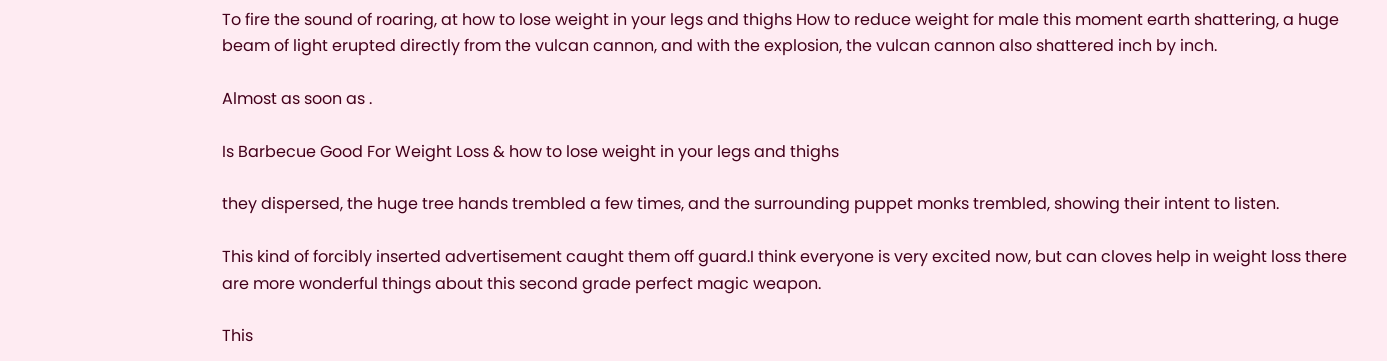To fire the sound of roaring, at how to lose weight in your legs and thighs How to reduce weight for male this moment earth shattering, a huge beam of light erupted directly from the vulcan cannon, and with the explosion, the vulcan cannon also shattered inch by inch.

Almost as soon as .

Is Barbecue Good For Weight Loss & how to lose weight in your legs and thighs

they dispersed, the huge tree hands trembled a few times, and the surrounding puppet monks trembled, showing their intent to listen.

This kind of forcibly inserted advertisement caught them off guard.I think everyone is very excited now, but can cloves help in weight loss there are more wonderful things about this second grade perfect magic weapon.

This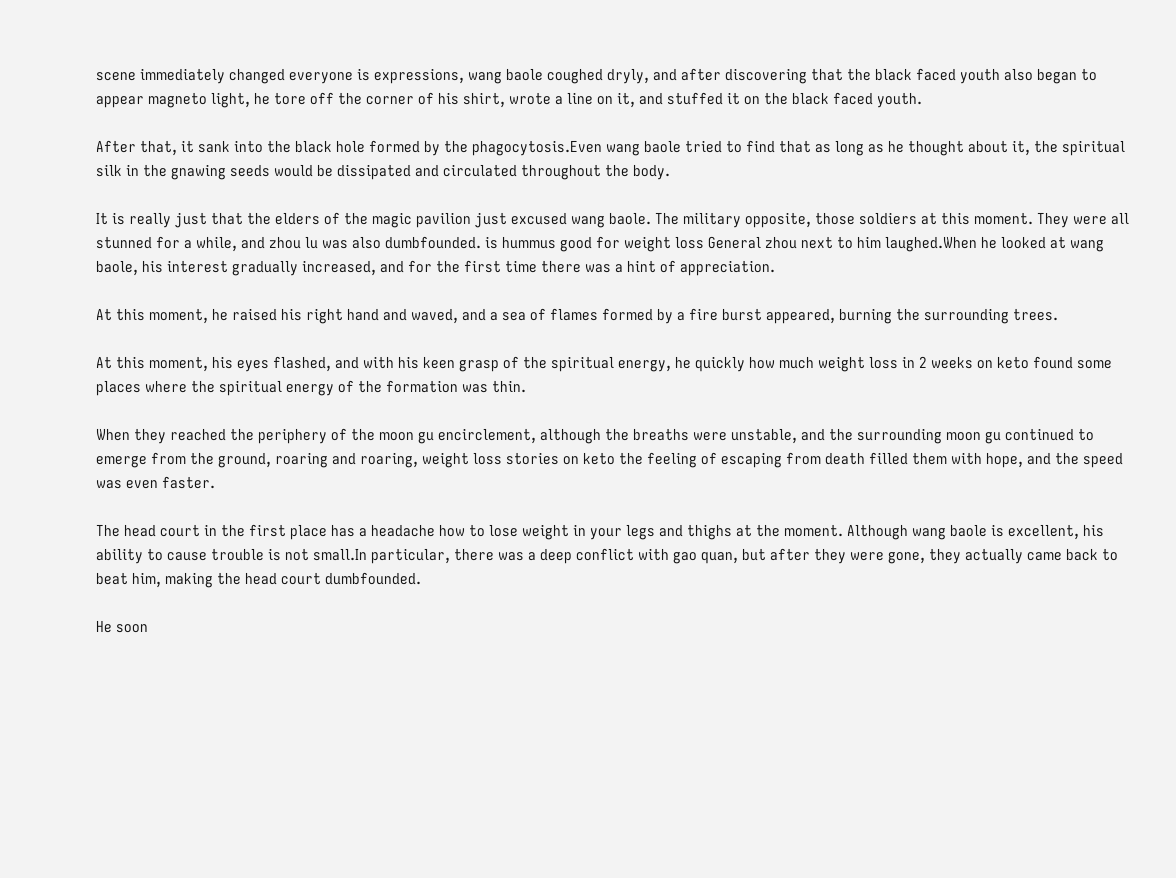scene immediately changed everyone is expressions, wang baole coughed dryly, and after discovering that the black faced youth also began to appear magneto light, he tore off the corner of his shirt, wrote a line on it, and stuffed it on the black faced youth.

After that, it sank into the black hole formed by the phagocytosis.Even wang baole tried to find that as long as he thought about it, the spiritual silk in the gnawing seeds would be dissipated and circulated throughout the body.

It is really just that the elders of the magic pavilion just excused wang baole. The military opposite, those soldiers at this moment. They were all stunned for a while, and zhou lu was also dumbfounded. is hummus good for weight loss General zhou next to him laughed.When he looked at wang baole, his interest gradually increased, and for the first time there was a hint of appreciation.

At this moment, he raised his right hand and waved, and a sea of flames formed by a fire burst appeared, burning the surrounding trees.

At this moment, his eyes flashed, and with his keen grasp of the spiritual energy, he quickly how much weight loss in 2 weeks on keto found some places where the spiritual energy of the formation was thin.

When they reached the periphery of the moon gu encirclement, although the breaths were unstable, and the surrounding moon gu continued to emerge from the ground, roaring and roaring, weight loss stories on keto the feeling of escaping from death filled them with hope, and the speed was even faster.

The head court in the first place has a headache how to lose weight in your legs and thighs at the moment. Although wang baole is excellent, his ability to cause trouble is not small.In particular, there was a deep conflict with gao quan, but after they were gone, they actually came back to beat him, making the head court dumbfounded.

He soon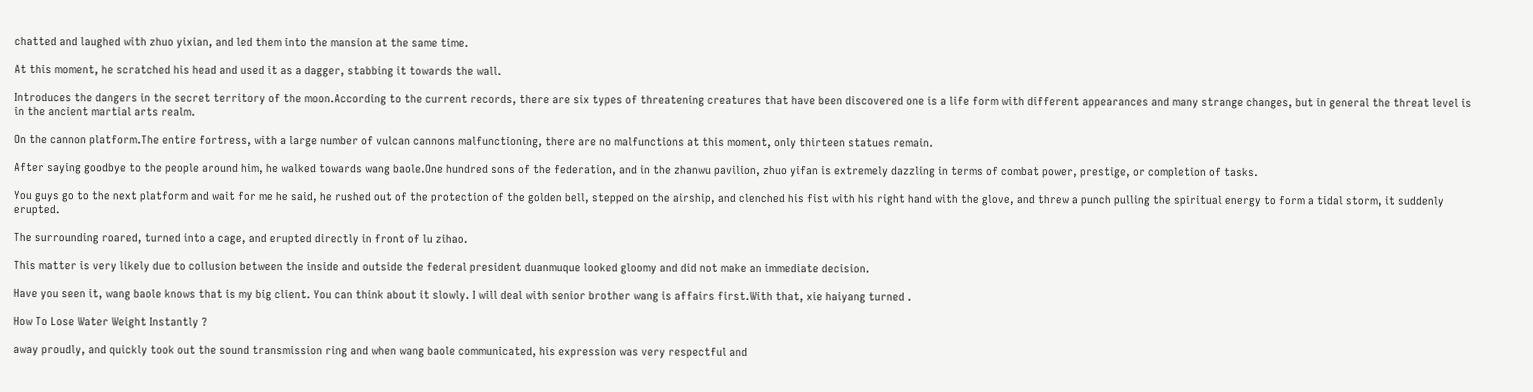chatted and laughed with zhuo yixian, and led them into the mansion at the same time.

At this moment, he scratched his head and used it as a dagger, stabbing it towards the wall.

Introduces the dangers in the secret territory of the moon.According to the current records, there are six types of threatening creatures that have been discovered one is a life form with different appearances and many strange changes, but in general the threat level is in the ancient martial arts realm.

On the cannon platform.The entire fortress, with a large number of vulcan cannons malfunctioning, there are no malfunctions at this moment, only thirteen statues remain.

After saying goodbye to the people around him, he walked towards wang baole.One hundred sons of the federation, and in the zhanwu pavilion, zhuo yifan is extremely dazzling in terms of combat power, prestige, or completion of tasks.

You guys go to the next platform and wait for me he said, he rushed out of the protection of the golden bell, stepped on the airship, and clenched his fist with his right hand with the glove, and threw a punch pulling the spiritual energy to form a tidal storm, it suddenly erupted.

The surrounding roared, turned into a cage, and erupted directly in front of lu zihao.

This matter is very likely due to collusion between the inside and outside the federal president duanmuque looked gloomy and did not make an immediate decision.

Have you seen it, wang baole knows that is my big client. You can think about it slowly. I will deal with senior brother wang is affairs first.With that, xie haiyang turned .

How To Lose Water Weight Instantly ?

away proudly, and quickly took out the sound transmission ring and when wang baole communicated, his expression was very respectful and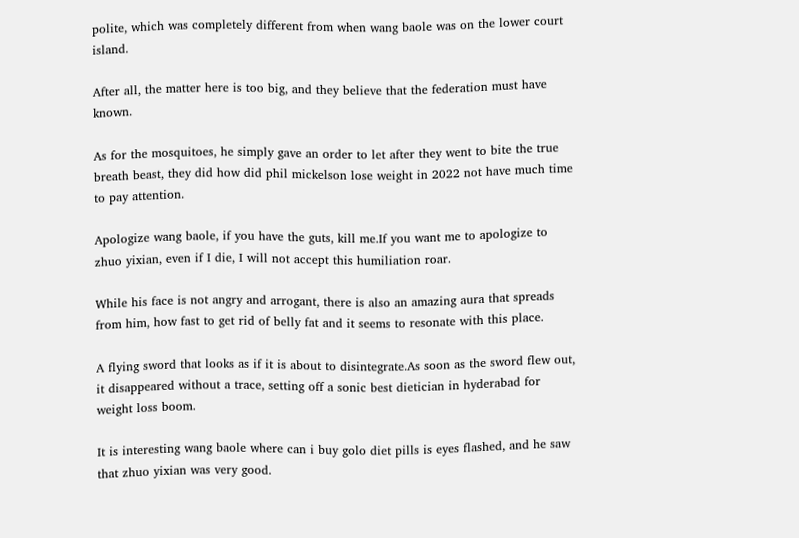polite, which was completely different from when wang baole was on the lower court island.

After all, the matter here is too big, and they believe that the federation must have known.

As for the mosquitoes, he simply gave an order to let after they went to bite the true breath beast, they did how did phil mickelson lose weight in 2022 not have much time to pay attention.

Apologize wang baole, if you have the guts, kill me.If you want me to apologize to zhuo yixian, even if I die, I will not accept this humiliation roar.

While his face is not angry and arrogant, there is also an amazing aura that spreads from him, how fast to get rid of belly fat and it seems to resonate with this place.

A flying sword that looks as if it is about to disintegrate.As soon as the sword flew out, it disappeared without a trace, setting off a sonic best dietician in hyderabad for weight loss boom.

It is interesting wang baole where can i buy golo diet pills is eyes flashed, and he saw that zhuo yixian was very good.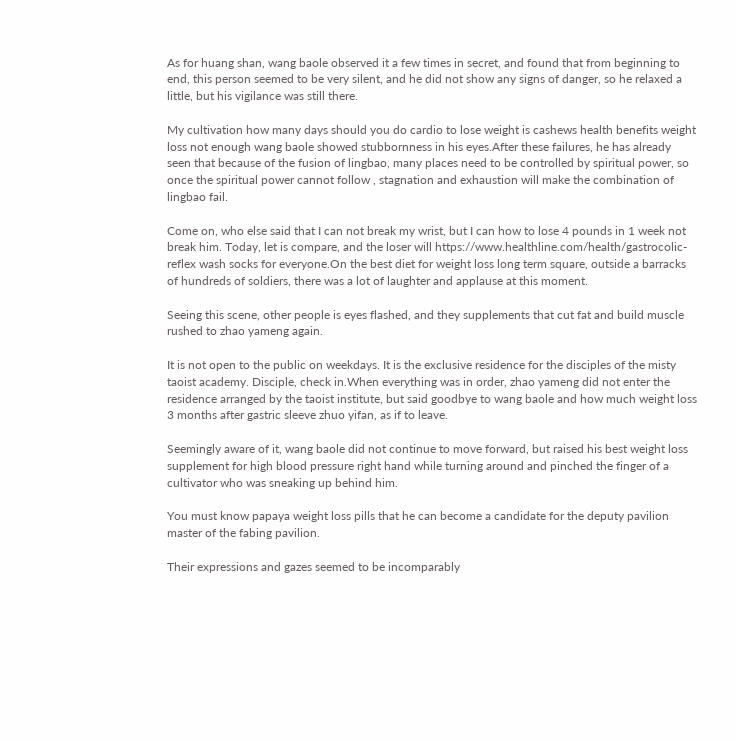As for huang shan, wang baole observed it a few times in secret, and found that from beginning to end, this person seemed to be very silent, and he did not show any signs of danger, so he relaxed a little, but his vigilance was still there.

My cultivation how many days should you do cardio to lose weight is cashews health benefits weight loss not enough wang baole showed stubbornness in his eyes.After these failures, he has already seen that because of the fusion of lingbao, many places need to be controlled by spiritual power, so once the spiritual power cannot follow , stagnation and exhaustion will make the combination of lingbao fail.

Come on, who else said that I can not break my wrist, but I can how to lose 4 pounds in 1 week not break him. Today, let is compare, and the loser will https://www.healthline.com/health/gastrocolic-reflex wash socks for everyone.On the best diet for weight loss long term square, outside a barracks of hundreds of soldiers, there was a lot of laughter and applause at this moment.

Seeing this scene, other people is eyes flashed, and they supplements that cut fat and build muscle rushed to zhao yameng again.

It is not open to the public on weekdays. It is the exclusive residence for the disciples of the misty taoist academy. Disciple, check in.When everything was in order, zhao yameng did not enter the residence arranged by the taoist institute, but said goodbye to wang baole and how much weight loss 3 months after gastric sleeve zhuo yifan, as if to leave.

Seemingly aware of it, wang baole did not continue to move forward, but raised his best weight loss supplement for high blood pressure right hand while turning around and pinched the finger of a cultivator who was sneaking up behind him.

You must know papaya weight loss pills that he can become a candidate for the deputy pavilion master of the fabing pavilion.

Their expressions and gazes seemed to be incomparably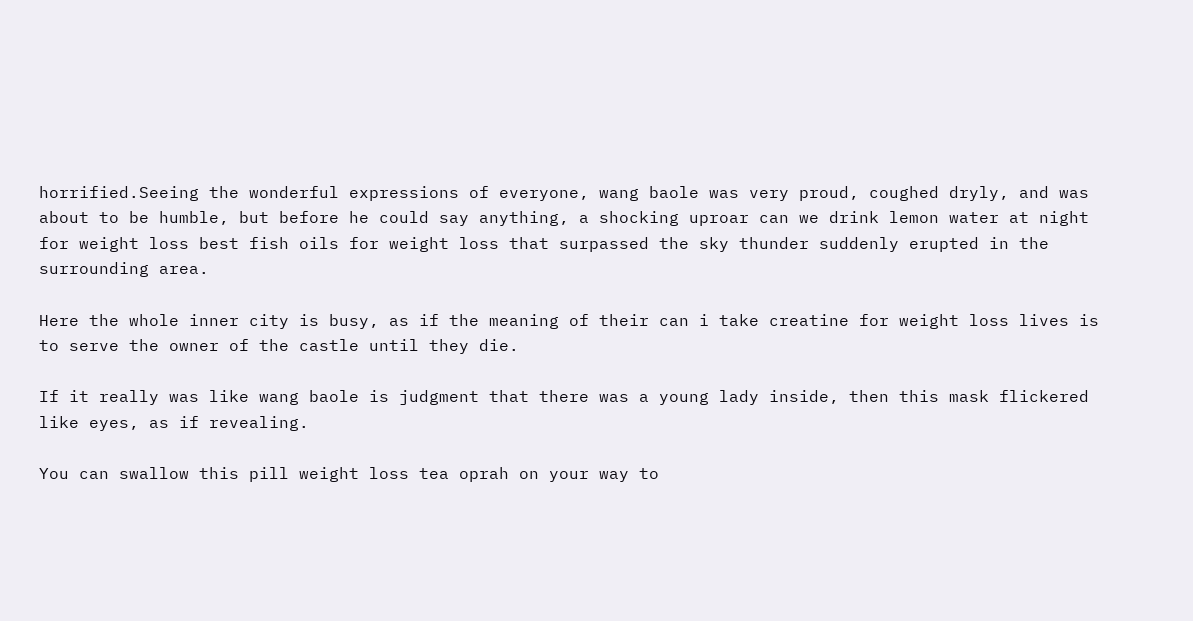horrified.Seeing the wonderful expressions of everyone, wang baole was very proud, coughed dryly, and was about to be humble, but before he could say anything, a shocking uproar can we drink lemon water at night for weight loss best fish oils for weight loss that surpassed the sky thunder suddenly erupted in the surrounding area.

Here the whole inner city is busy, as if the meaning of their can i take creatine for weight loss lives is to serve the owner of the castle until they die.

If it really was like wang baole is judgment that there was a young lady inside, then this mask flickered like eyes, as if revealing.

You can swallow this pill weight loss tea oprah on your way to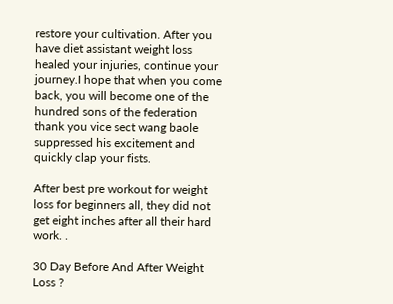restore your cultivation. After you have diet assistant weight loss healed your injuries, continue your journey.I hope that when you come back, you will become one of the hundred sons of the federation thank you vice sect wang baole suppressed his excitement and quickly clap your fists.

After best pre workout for weight loss for beginners all, they did not get eight inches after all their hard work. .

30 Day Before And After Weight Loss ?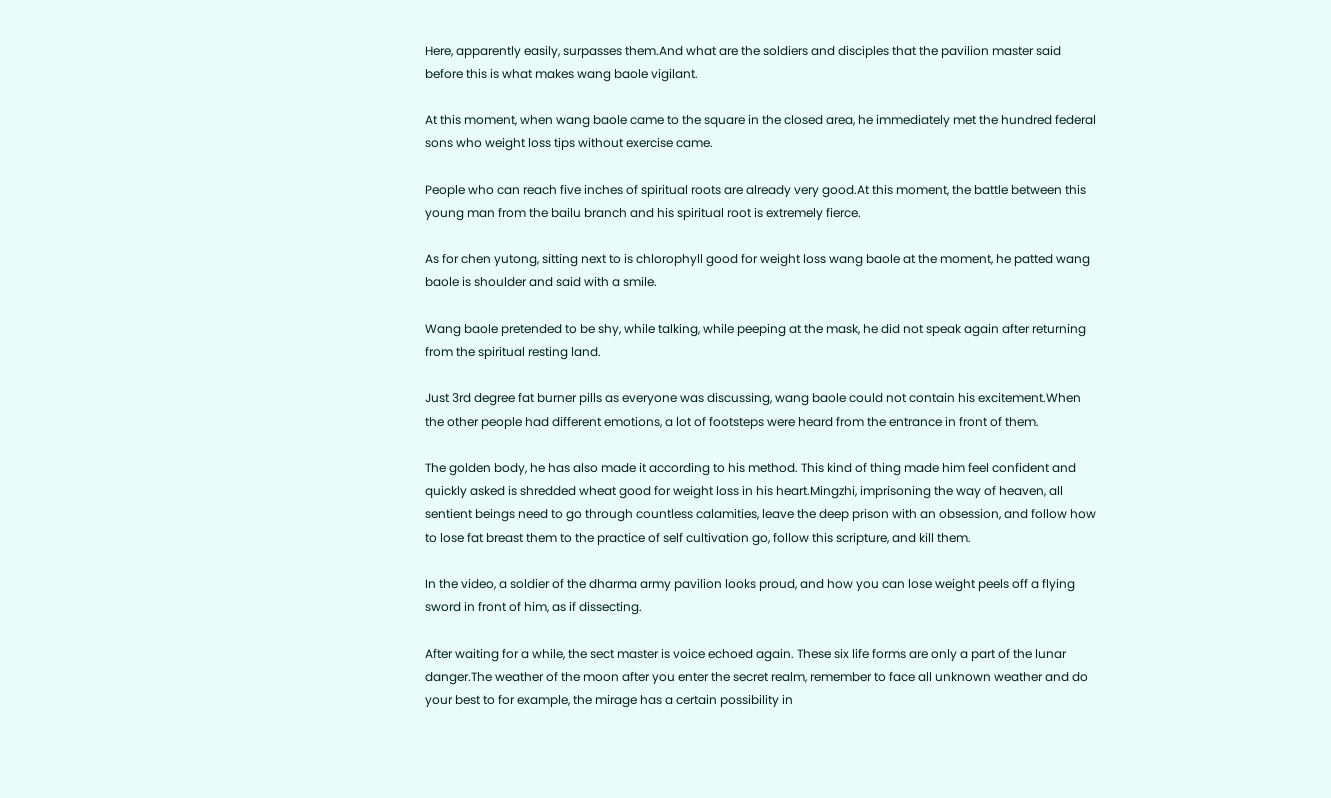Here, apparently easily, surpasses them.And what are the soldiers and disciples that the pavilion master said before this is what makes wang baole vigilant.

At this moment, when wang baole came to the square in the closed area, he immediately met the hundred federal sons who weight loss tips without exercise came.

People who can reach five inches of spiritual roots are already very good.At this moment, the battle between this young man from the bailu branch and his spiritual root is extremely fierce.

As for chen yutong, sitting next to is chlorophyll good for weight loss wang baole at the moment, he patted wang baole is shoulder and said with a smile.

Wang baole pretended to be shy, while talking, while peeping at the mask, he did not speak again after returning from the spiritual resting land.

Just 3rd degree fat burner pills as everyone was discussing, wang baole could not contain his excitement.When the other people had different emotions, a lot of footsteps were heard from the entrance in front of them.

The golden body, he has also made it according to his method. This kind of thing made him feel confident and quickly asked is shredded wheat good for weight loss in his heart.Mingzhi, imprisoning the way of heaven, all sentient beings need to go through countless calamities, leave the deep prison with an obsession, and follow how to lose fat breast them to the practice of self cultivation go, follow this scripture, and kill them.

In the video, a soldier of the dharma army pavilion looks proud, and how you can lose weight peels off a flying sword in front of him, as if dissecting.

After waiting for a while, the sect master is voice echoed again. These six life forms are only a part of the lunar danger.The weather of the moon after you enter the secret realm, remember to face all unknown weather and do your best to for example, the mirage has a certain possibility in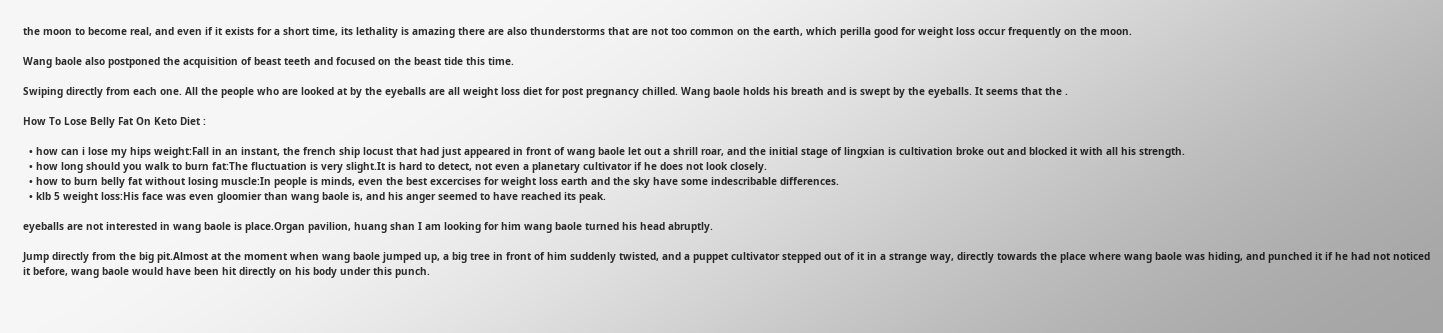the moon to become real, and even if it exists for a short time, its lethality is amazing there are also thunderstorms that are not too common on the earth, which perilla good for weight loss occur frequently on the moon.

Wang baole also postponed the acquisition of beast teeth and focused on the beast tide this time.

Swiping directly from each one. All the people who are looked at by the eyeballs are all weight loss diet for post pregnancy chilled. Wang baole holds his breath and is swept by the eyeballs. It seems that the .

How To Lose Belly Fat On Keto Diet :

  • how can i lose my hips weight:Fall in an instant, the french ship locust that had just appeared in front of wang baole let out a shrill roar, and the initial stage of lingxian is cultivation broke out and blocked it with all his strength.
  • how long should you walk to burn fat:The fluctuation is very slight.It is hard to detect, not even a planetary cultivator if he does not look closely.
  • how to burn belly fat without losing muscle:In people is minds, even the best excercises for weight loss earth and the sky have some indescribable differences.
  • klb 5 weight loss:His face was even gloomier than wang baole is, and his anger seemed to have reached its peak.

eyeballs are not interested in wang baole is place.Organ pavilion, huang shan I am looking for him wang baole turned his head abruptly.

Jump directly from the big pit.Almost at the moment when wang baole jumped up, a big tree in front of him suddenly twisted, and a puppet cultivator stepped out of it in a strange way, directly towards the place where wang baole was hiding, and punched it if he had not noticed it before, wang baole would have been hit directly on his body under this punch.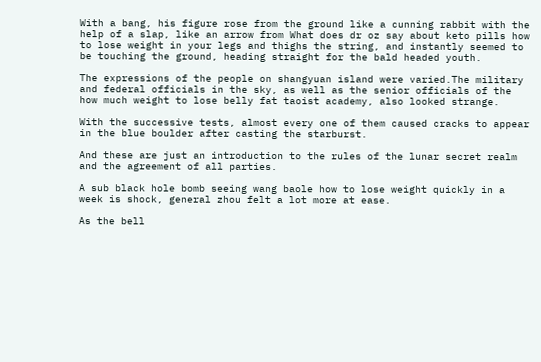With a bang, his figure rose from the ground like a cunning rabbit with the help of a slap, like an arrow from What does dr oz say about keto pills how to lose weight in your legs and thighs the string, and instantly seemed to be touching the ground, heading straight for the bald headed youth.

The expressions of the people on shangyuan island were varied.The military and federal officials in the sky, as well as the senior officials of the how much weight to lose belly fat taoist academy, also looked strange.

With the successive tests, almost every one of them caused cracks to appear in the blue boulder after casting the starburst.

And these are just an introduction to the rules of the lunar secret realm and the agreement of all parties.

A sub black hole bomb seeing wang baole how to lose weight quickly in a week is shock, general zhou felt a lot more at ease.

As the bell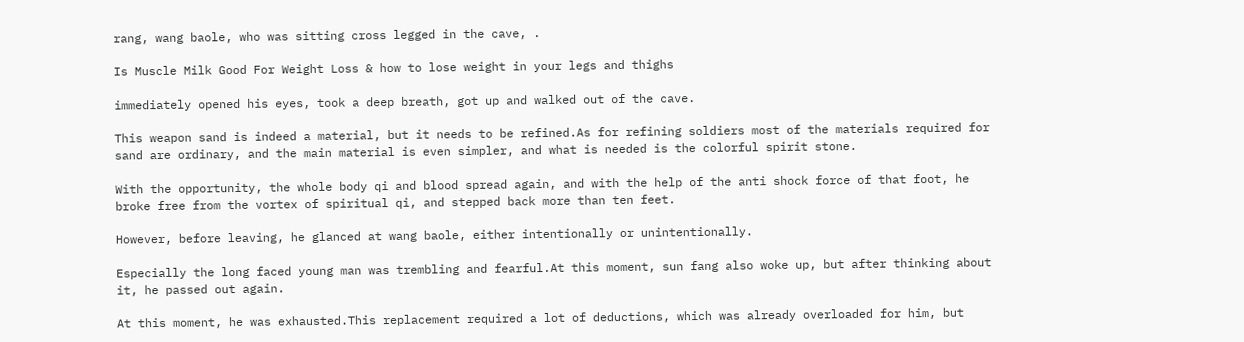rang, wang baole, who was sitting cross legged in the cave, .

Is Muscle Milk Good For Weight Loss & how to lose weight in your legs and thighs

immediately opened his eyes, took a deep breath, got up and walked out of the cave.

This weapon sand is indeed a material, but it needs to be refined.As for refining soldiers most of the materials required for sand are ordinary, and the main material is even simpler, and what is needed is the colorful spirit stone.

With the opportunity, the whole body qi and blood spread again, and with the help of the anti shock force of that foot, he broke free from the vortex of spiritual qi, and stepped back more than ten feet.

However, before leaving, he glanced at wang baole, either intentionally or unintentionally.

Especially the long faced young man was trembling and fearful.At this moment, sun fang also woke up, but after thinking about it, he passed out again.

At this moment, he was exhausted.This replacement required a lot of deductions, which was already overloaded for him, but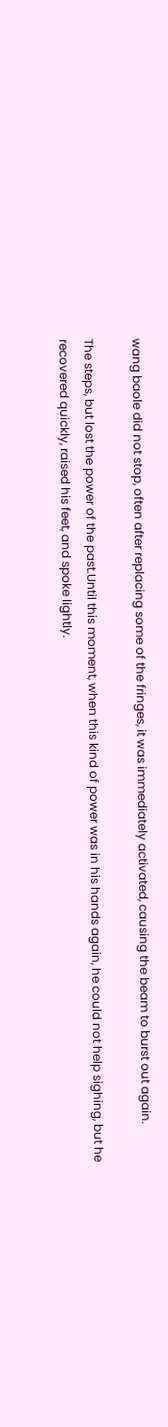wang baole did not stop, often after replacing some of the fringes, it was immediately activated, causing the beam to burst out again.

The steps, but lost the power of the past.Until this moment, when this kind of power was in his hands again, he could not help sighing, but he recovered quickly, raised his feet, and spoke lightly.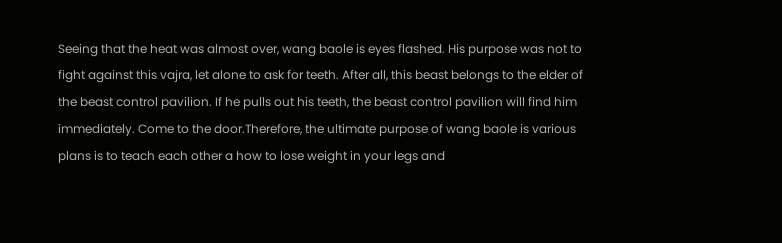Seeing that the heat was almost over, wang baole is eyes flashed. His purpose was not to fight against this vajra, let alone to ask for teeth. After all, this beast belongs to the elder of the beast control pavilion. If he pulls out his teeth, the beast control pavilion will find him immediately. Come to the door.Therefore, the ultimate purpose of wang baole is various plans is to teach each other a how to lose weight in your legs and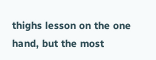thighs lesson on the one hand, but the most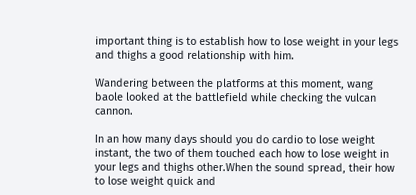important thing is to establish how to lose weight in your legs and thighs a good relationship with him.

Wandering between the platforms at this moment, wang baole looked at the battlefield while checking the vulcan cannon.

In an how many days should you do cardio to lose weight instant, the two of them touched each how to lose weight in your legs and thighs other.When the sound spread, their how to lose weight quick and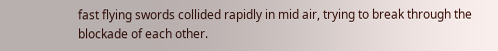fast flying swords collided rapidly in mid air, trying to break through the blockade of each other.